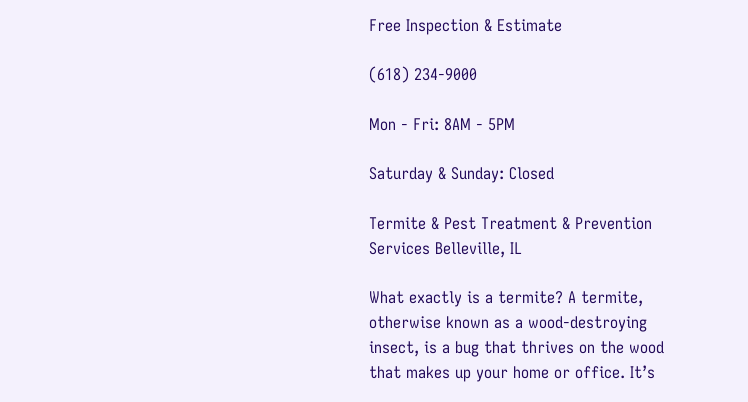Free Inspection & Estimate

(618) 234-9000

Mon - Fri: 8AM - 5PM

Saturday & Sunday: Closed

Termite & Pest Treatment & Prevention Services Belleville, IL

What exactly is a termite? A termite, otherwise known as a wood-destroying insect, is a bug that thrives on the wood that makes up your home or office. It’s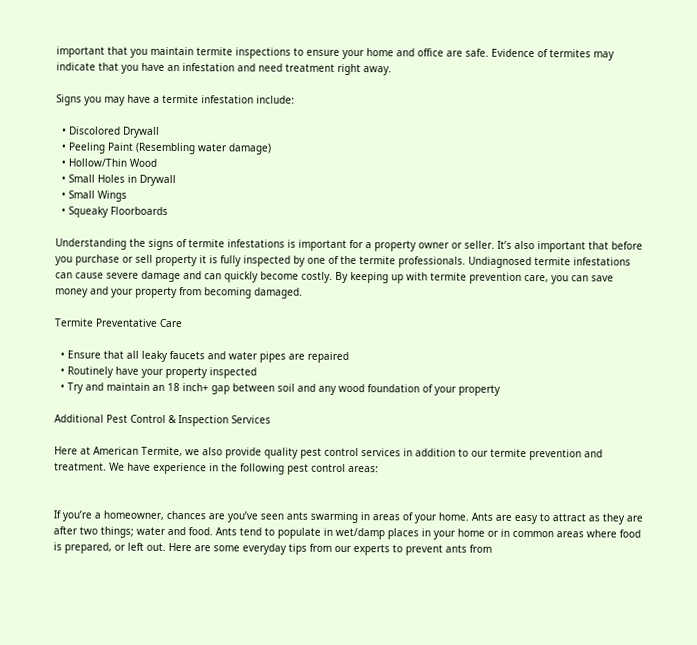important that you maintain termite inspections to ensure your home and office are safe. Evidence of termites may indicate that you have an infestation and need treatment right away.

Signs you may have a termite infestation include:

  • Discolored Drywall
  • Peeling Paint (Resembling water damage)
  • Hollow/Thin Wood
  • Small Holes in Drywall
  • Small Wings
  • Squeaky Floorboards

Understanding the signs of termite infestations is important for a property owner or seller. It’s also important that before you purchase or sell property it is fully inspected by one of the termite professionals. Undiagnosed termite infestations can cause severe damage and can quickly become costly. By keeping up with termite prevention care, you can save money and your property from becoming damaged.

Termite Preventative Care

  • Ensure that all leaky faucets and water pipes are repaired
  • Routinely have your property inspected
  • Try and maintain an 18 inch+ gap between soil and any wood foundation of your property

Additional Pest Control & Inspection Services

Here at American Termite, we also provide quality pest control services in addition to our termite prevention and treatment. We have experience in the following pest control areas:


If you’re a homeowner, chances are you’ve seen ants swarming in areas of your home. Ants are easy to attract as they are after two things; water and food. Ants tend to populate in wet/damp places in your home or in common areas where food is prepared, or left out. Here are some everyday tips from our experts to prevent ants from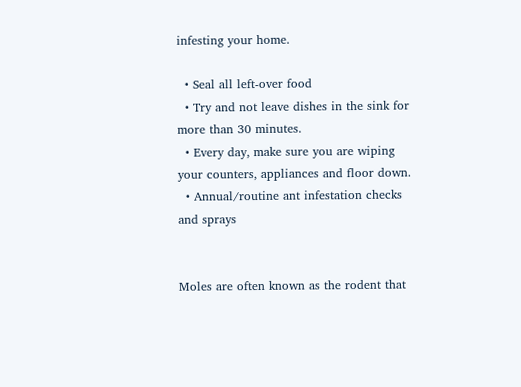infesting your home.

  • Seal all left-over food
  • Try and not leave dishes in the sink for more than 30 minutes.
  • Every day, make sure you are wiping your counters, appliances and floor down.
  • Annual/routine ant infestation checks and sprays


Moles are often known as the rodent that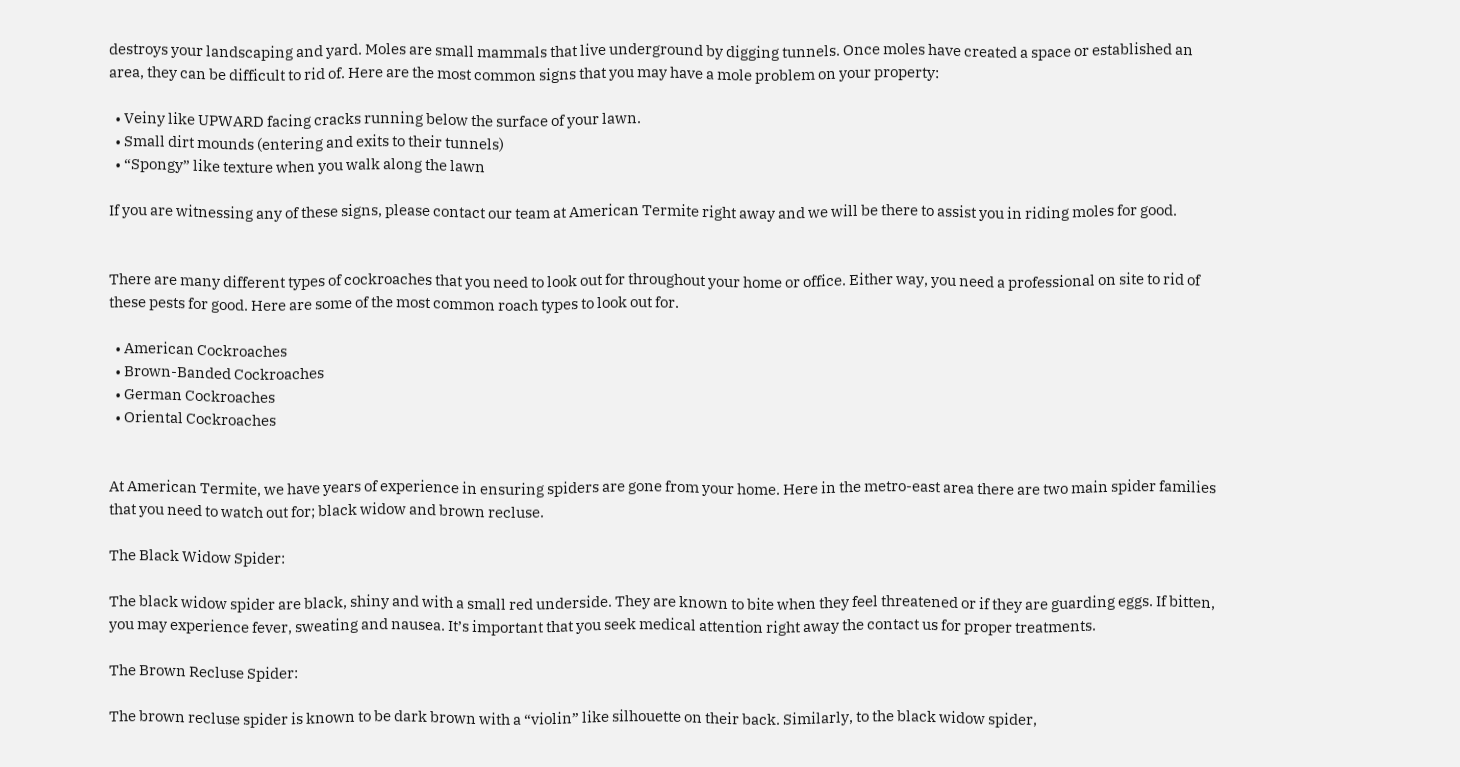destroys your landscaping and yard. Moles are small mammals that live underground by digging tunnels. Once moles have created a space or established an area, they can be difficult to rid of. Here are the most common signs that you may have a mole problem on your property:

  • Veiny like UPWARD facing cracks running below the surface of your lawn.
  • Small dirt mounds (entering and exits to their tunnels)
  • “Spongy” like texture when you walk along the lawn

If you are witnessing any of these signs, please contact our team at American Termite right away and we will be there to assist you in riding moles for good.


There are many different types of cockroaches that you need to look out for throughout your home or office. Either way, you need a professional on site to rid of these pests for good. Here are some of the most common roach types to look out for.

  • American Cockroaches
  • Brown-Banded Cockroaches
  • German Cockroaches
  • Oriental Cockroaches


At American Termite, we have years of experience in ensuring spiders are gone from your home. Here in the metro-east area there are two main spider families that you need to watch out for; black widow and brown recluse.

The Black Widow Spider:

The black widow spider are black, shiny and with a small red underside. They are known to bite when they feel threatened or if they are guarding eggs. If bitten, you may experience fever, sweating and nausea. It’s important that you seek medical attention right away the contact us for proper treatments.

The Brown Recluse Spider:

The brown recluse spider is known to be dark brown with a “violin” like silhouette on their back. Similarly, to the black widow spider,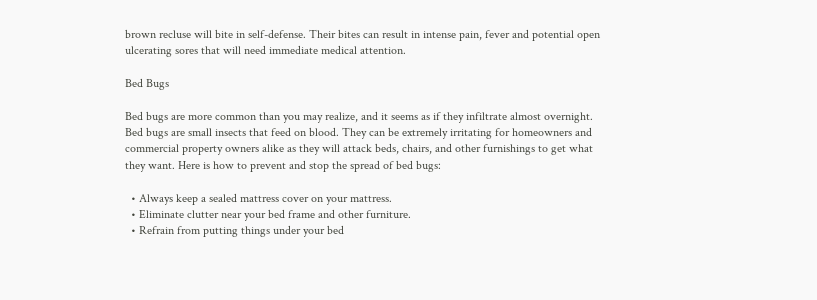brown recluse will bite in self-defense. Their bites can result in intense pain, fever and potential open ulcerating sores that will need immediate medical attention.

Bed Bugs

Bed bugs are more common than you may realize, and it seems as if they infiltrate almost overnight. Bed bugs are small insects that feed on blood. They can be extremely irritating for homeowners and commercial property owners alike as they will attack beds, chairs, and other furnishings to get what they want. Here is how to prevent and stop the spread of bed bugs:

  • Always keep a sealed mattress cover on your mattress.
  • Eliminate clutter near your bed frame and other furniture.
  • Refrain from putting things under your bed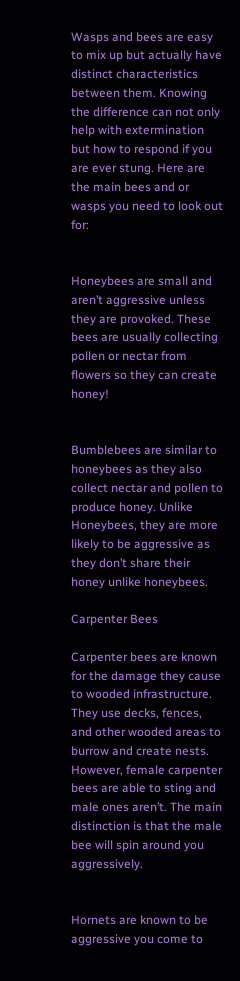Wasps and bees are easy to mix up but actually have distinct characteristics between them. Knowing the difference can not only help with extermination but how to respond if you are ever stung. Here are the main bees and or wasps you need to look out for:


Honeybees are small and aren’t aggressive unless they are provoked. These bees are usually collecting pollen or nectar from flowers so they can create honey!


Bumblebees are similar to honeybees as they also collect nectar and pollen to produce honey. Unlike Honeybees, they are more likely to be aggressive as they don’t share their honey unlike honeybees.

Carpenter Bees

Carpenter bees are known for the damage they cause to wooded infrastructure. They use decks, fences, and other wooded areas to burrow and create nests. However, female carpenter bees are able to sting and male ones aren’t. The main distinction is that the male bee will spin around you aggressively.


Hornets are known to be aggressive you come to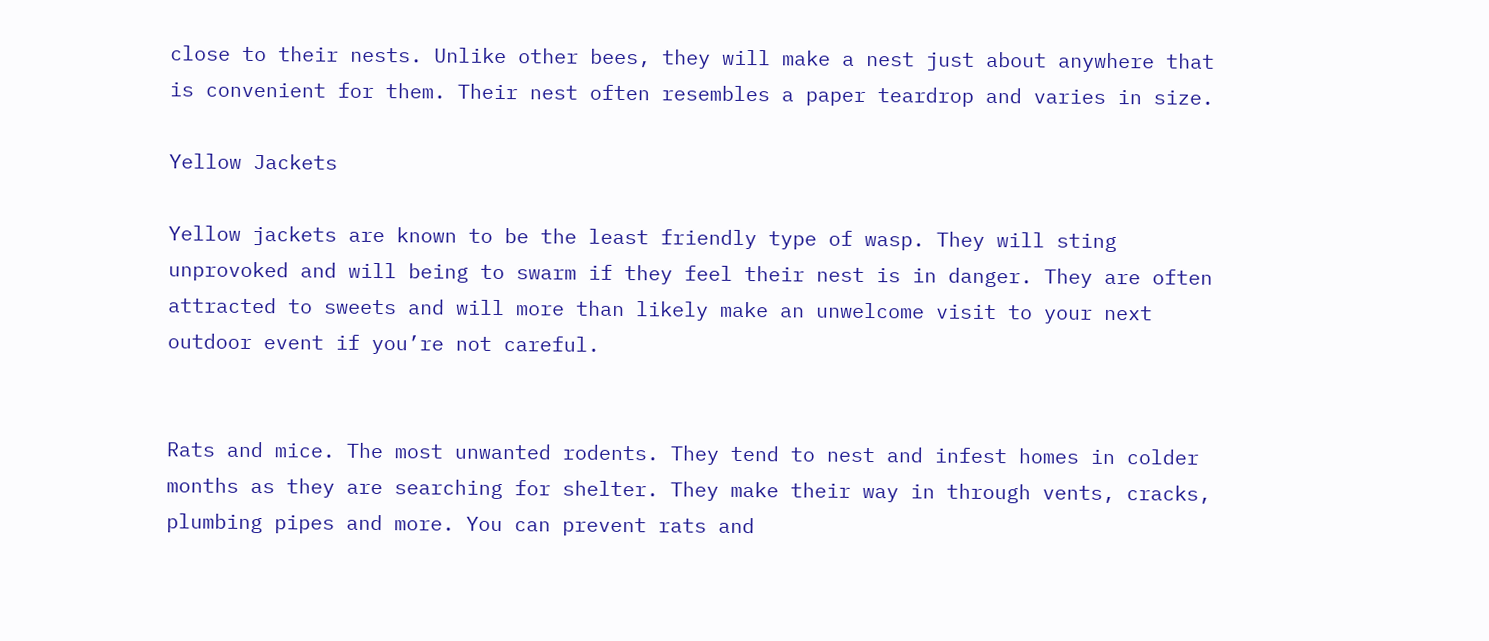close to their nests. Unlike other bees, they will make a nest just about anywhere that is convenient for them. Their nest often resembles a paper teardrop and varies in size.

Yellow Jackets

Yellow jackets are known to be the least friendly type of wasp. They will sting unprovoked and will being to swarm if they feel their nest is in danger. They are often attracted to sweets and will more than likely make an unwelcome visit to your next outdoor event if you’re not careful.


Rats and mice. The most unwanted rodents. They tend to nest and infest homes in colder months as they are searching for shelter. They make their way in through vents, cracks, plumbing pipes and more. You can prevent rats and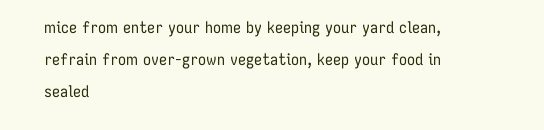mice from enter your home by keeping your yard clean, refrain from over-grown vegetation, keep your food in sealed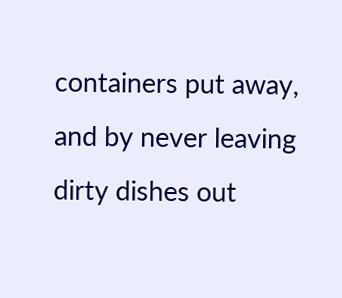containers put away, and by never leaving dirty dishes out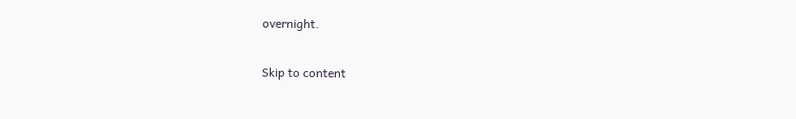overnight.

Skip to content